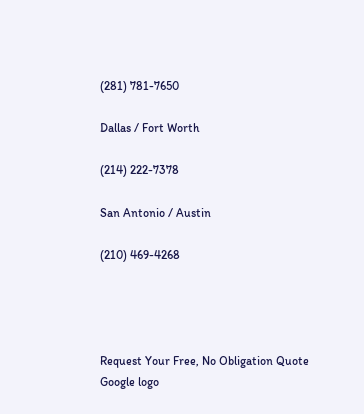(281) 781-7650

Dallas / Fort Worth

(214) 222-7378

San Antonio / Austin

(210) 469-4268




Request Your Free, No Obligation Quote
Google logo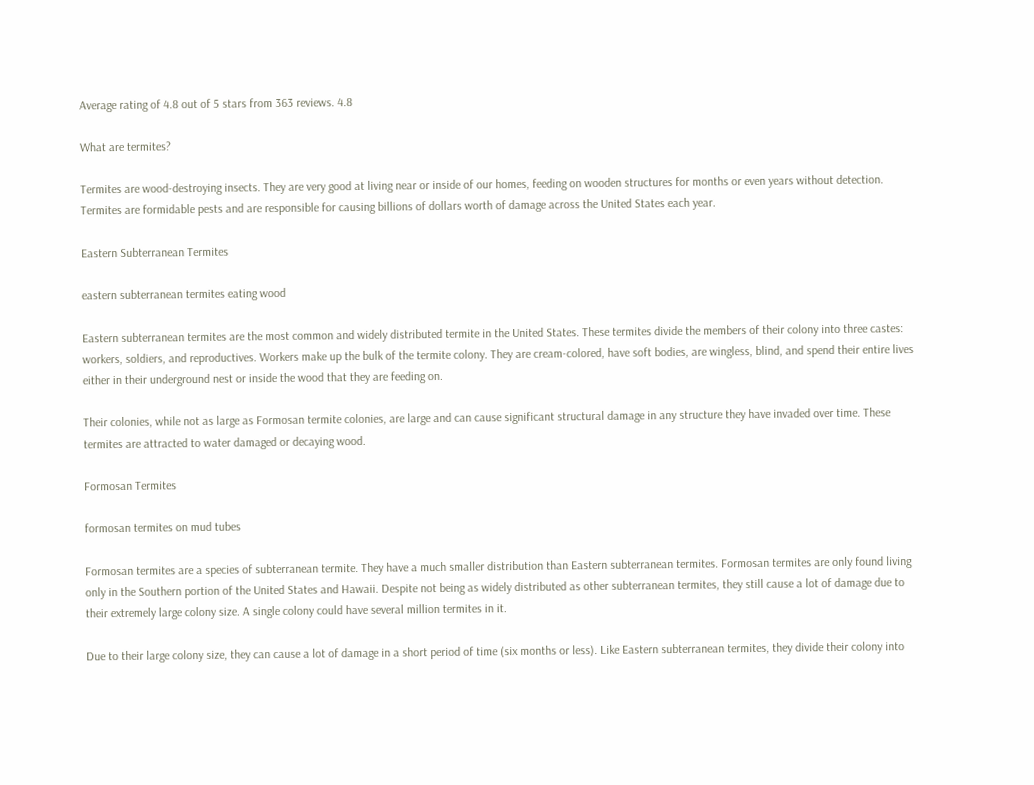Average rating of 4.8 out of 5 stars from 363 reviews. 4.8

What are termites?

Termites are wood-destroying insects. They are very good at living near or inside of our homes, feeding on wooden structures for months or even years without detection. Termites are formidable pests and are responsible for causing billions of dollars worth of damage across the United States each year.

Eastern Subterranean Termites

eastern subterranean termites eating wood

Eastern subterranean termites are the most common and widely distributed termite in the United States. These termites divide the members of their colony into three castes: workers, soldiers, and reproductives. Workers make up the bulk of the termite colony. They are cream-colored, have soft bodies, are wingless, blind, and spend their entire lives either in their underground nest or inside the wood that they are feeding on.

Their colonies, while not as large as Formosan termite colonies, are large and can cause significant structural damage in any structure they have invaded over time. These termites are attracted to water damaged or decaying wood.

Formosan Termites

formosan termites on mud tubes

Formosan termites are a species of subterranean termite. They have a much smaller distribution than Eastern subterranean termites. Formosan termites are only found living only in the Southern portion of the United States and Hawaii. Despite not being as widely distributed as other subterranean termites, they still cause a lot of damage due to their extremely large colony size. A single colony could have several million termites in it.

Due to their large colony size, they can cause a lot of damage in a short period of time (six months or less). Like Eastern subterranean termites, they divide their colony into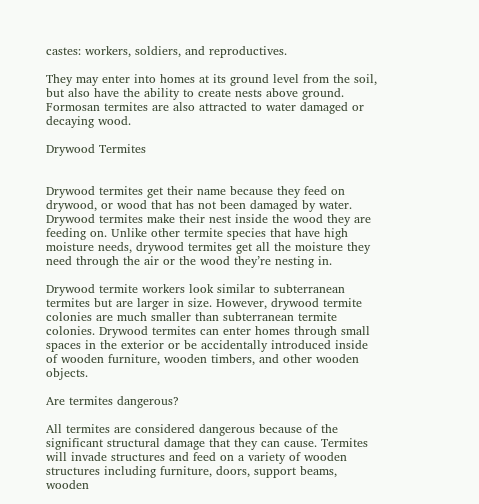castes: workers, soldiers, and reproductives.

They may enter into homes at its ground level from the soil, but also have the ability to create nests above ground. Formosan termites are also attracted to water damaged or decaying wood.

Drywood Termites


Drywood termites get their name because they feed on drywood, or wood that has not been damaged by water. Drywood termites make their nest inside the wood they are feeding on. Unlike other termite species that have high moisture needs, drywood termites get all the moisture they need through the air or the wood they’re nesting in.

Drywood termite workers look similar to subterranean termites but are larger in size. However, drywood termite colonies are much smaller than subterranean termite colonies. Drywood termites can enter homes through small spaces in the exterior or be accidentally introduced inside of wooden furniture, wooden timbers, and other wooden objects.

Are termites dangerous?

All termites are considered dangerous because of the significant structural damage that they can cause. Termites will invade structures and feed on a variety of wooden structures including furniture, doors, support beams, wooden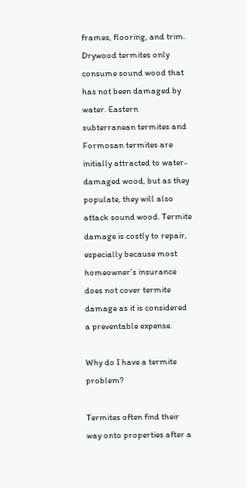frames, flooring, and trim. Drywood termites only consume sound wood that has not been damaged by water. Eastern subterranean termites and Formosan termites are initially attracted to water-damaged wood, but as they populate, they will also attack sound wood. Termite damage is costly to repair, especially because most homeowner’s insurance does not cover termite damage as it is considered a preventable expense.

Why do I have a termite problem?

Termites often find their way onto properties after a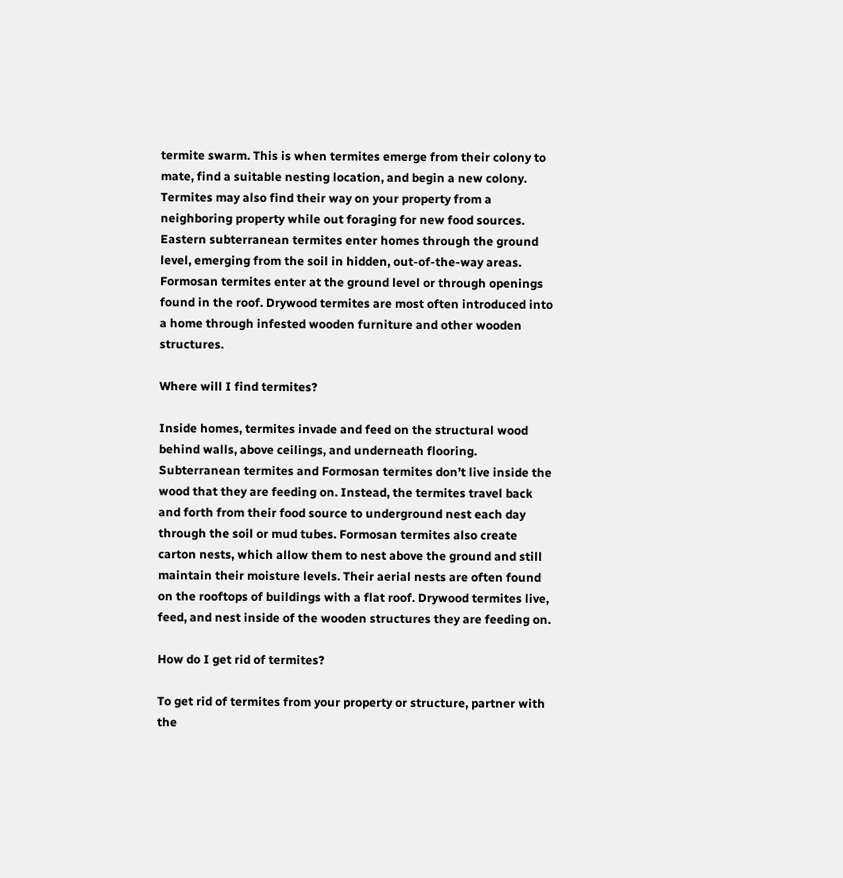termite swarm. This is when termites emerge from their colony to mate, find a suitable nesting location, and begin a new colony. Termites may also find their way on your property from a neighboring property while out foraging for new food sources. Eastern subterranean termites enter homes through the ground level, emerging from the soil in hidden, out-of-the-way areas. Formosan termites enter at the ground level or through openings found in the roof. Drywood termites are most often introduced into a home through infested wooden furniture and other wooden structures.

Where will I find termites?

Inside homes, termites invade and feed on the structural wood behind walls, above ceilings, and underneath flooring. Subterranean termites and Formosan termites don’t live inside the wood that they are feeding on. Instead, the termites travel back and forth from their food source to underground nest each day through the soil or mud tubes. Formosan termites also create carton nests, which allow them to nest above the ground and still maintain their moisture levels. Their aerial nests are often found on the rooftops of buildings with a flat roof. Drywood termites live, feed, and nest inside of the wooden structures they are feeding on.

How do I get rid of termites?

To get rid of termites from your property or structure, partner with the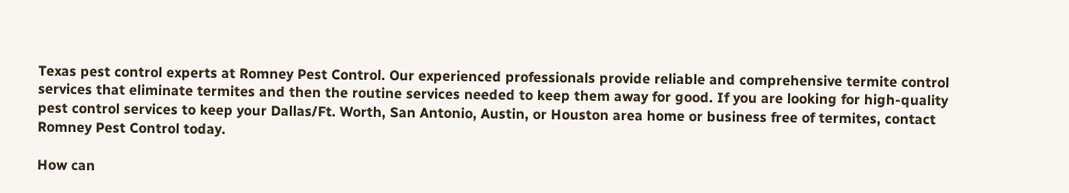Texas pest control experts at Romney Pest Control. Our experienced professionals provide reliable and comprehensive termite control services that eliminate termites and then the routine services needed to keep them away for good. If you are looking for high-quality pest control services to keep your Dallas/Ft. Worth, San Antonio, Austin, or Houston area home or business free of termites, contact Romney Pest Control today.

How can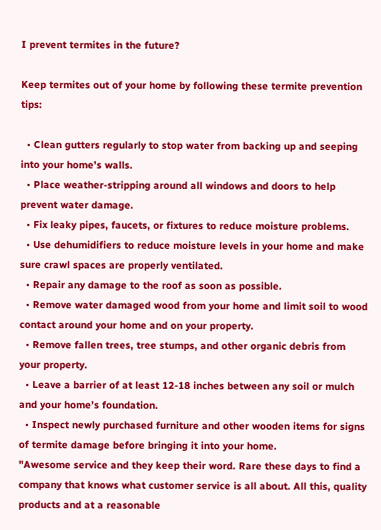I prevent termites in the future?

Keep termites out of your home by following these termite prevention tips:

  • Clean gutters regularly to stop water from backing up and seeping into your home’s walls.
  • Place weather-stripping around all windows and doors to help prevent water damage.
  • Fix leaky pipes, faucets, or fixtures to reduce moisture problems.
  • Use dehumidifiers to reduce moisture levels in your home and make sure crawl spaces are properly ventilated.
  • Repair any damage to the roof as soon as possible.
  • Remove water damaged wood from your home and limit soil to wood contact around your home and on your property.
  • Remove fallen trees, tree stumps, and other organic debris from your property.
  • Leave a barrier of at least 12-18 inches between any soil or mulch and your home’s foundation.
  • Inspect newly purchased furniture and other wooden items for signs of termite damage before bringing it into your home.
"Awesome service and they keep their word. Rare these days to find a company that knows what customer service is all about. All this, quality products and at a reasonable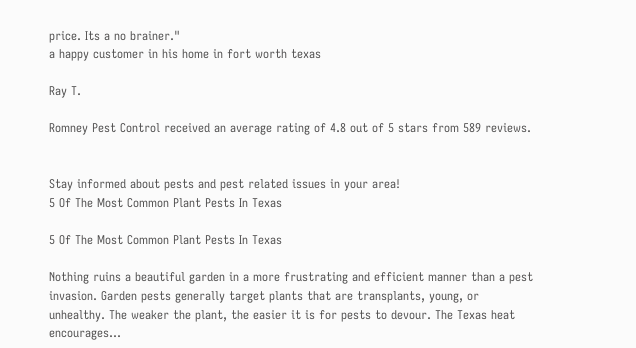price. Its a no brainer."
a happy customer in his home in fort worth texas

Ray T.

Romney Pest Control received an average rating of 4.8 out of 5 stars from 589 reviews.


Stay informed about pests and pest related issues in your area!
5 Of The Most Common Plant Pests In Texas

5 Of The Most Common Plant Pests In Texas

Nothing ruins a beautiful garden in a more frustrating and efficient manner than a pest invasion. Garden pests generally target plants that are transplants, young, or unhealthy. The weaker the plant, the easier it is for pests to devour. The Texas heat encourages...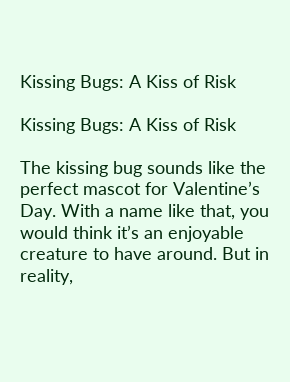Kissing Bugs: A Kiss of Risk

Kissing Bugs: A Kiss of Risk

The kissing bug sounds like the perfect mascot for Valentine’s Day. With a name like that, you would think it’s an enjoyable creature to have around. But in reality,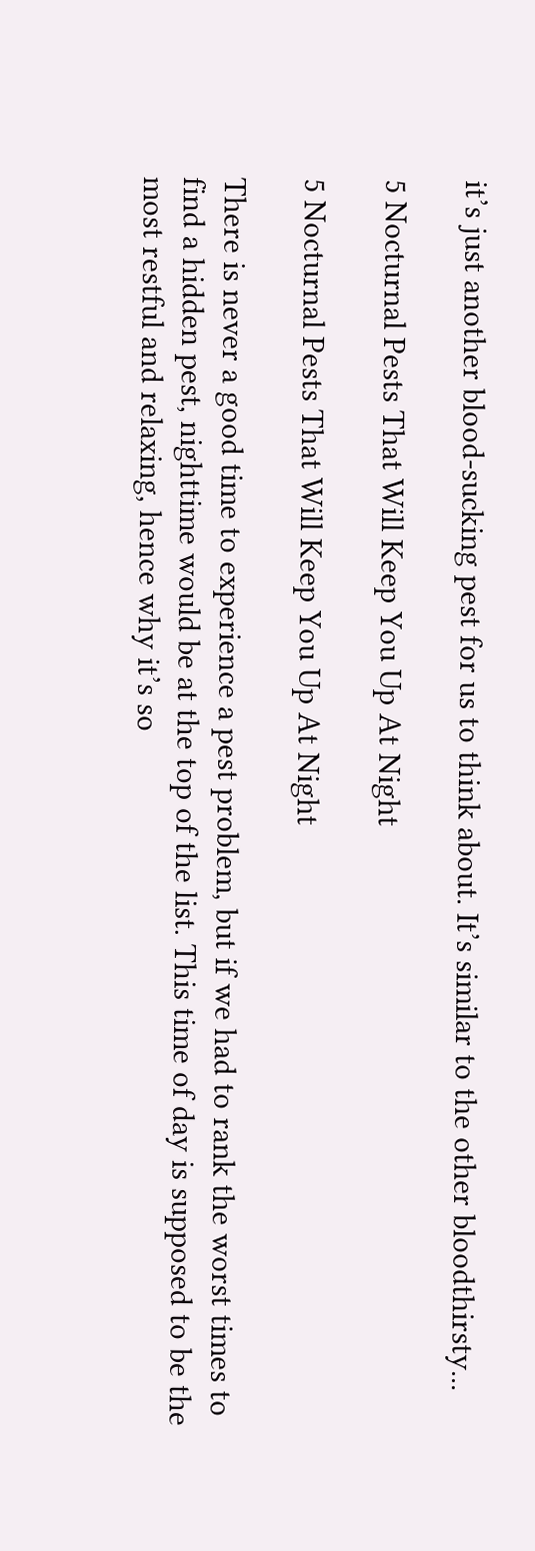it’s just another blood-sucking pest for us to think about. It’s similar to the other bloodthirsty...

5 Nocturnal Pests That Will Keep You Up At Night

5 Nocturnal Pests That Will Keep You Up At Night

There is never a good time to experience a pest problem, but if we had to rank the worst times to find a hidden pest, nighttime would be at the top of the list. This time of day is supposed to be the most restful and relaxing, hence why it’s so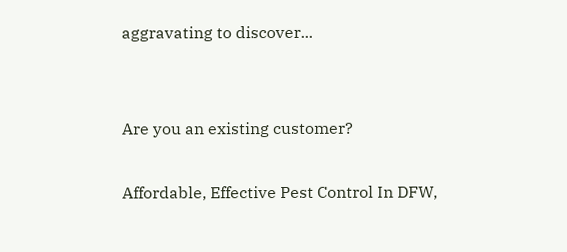aggravating to discover...


Are you an existing customer?

Affordable, Effective Pest Control In DFW,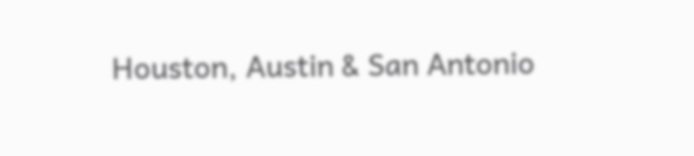Houston, Austin & San Antonio